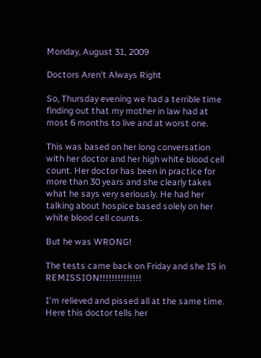Monday, August 31, 2009

Doctors Aren't Always Right

So, Thursday evening we had a terrible time finding out that my mother in law had at most 6 months to live and at worst one.

This was based on her long conversation with her doctor and her high white blood cell count. Her doctor has been in practice for more than 30 years and she clearly takes what he says very seriously. He had her talking about hospice based solely on her white blood cell counts.

But he was WRONG!

The tests came back on Friday and she IS in REMISSION!!!!!!!!!!!!!!

I'm relieved and pissed all at the same time. Here this doctor tells her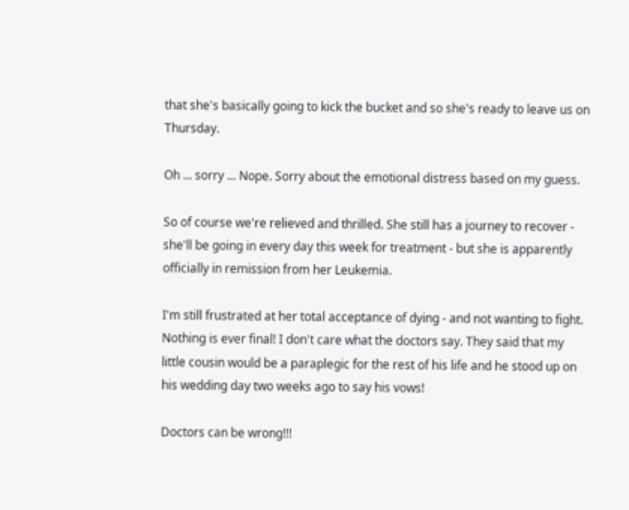that she's basically going to kick the bucket and so she's ready to leave us on Thursday.

Oh ... sorry ... Nope. Sorry about the emotional distress based on my guess.

So of course we're relieved and thrilled. She still has a journey to recover - she'll be going in every day this week for treatment - but she is apparently officially in remission from her Leukemia.

I'm still frustrated at her total acceptance of dying - and not wanting to fight. Nothing is ever final! I don't care what the doctors say. They said that my little cousin would be a paraplegic for the rest of his life and he stood up on his wedding day two weeks ago to say his vows!

Doctors can be wrong!!!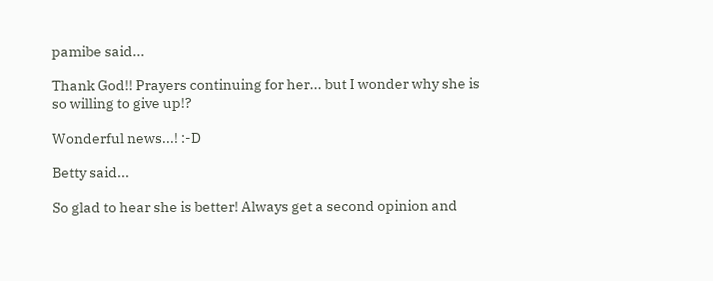pamibe said...

Thank God!! Prayers continuing for her... but I wonder why she is so willing to give up!?

Wonderful news...! :-D

Betty said...

So glad to hear she is better! Always get a second opinion and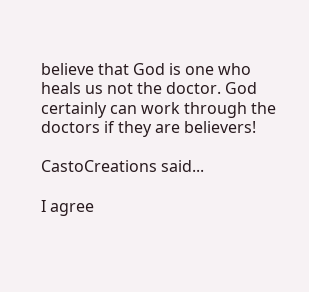believe that God is one who heals us not the doctor. God certainly can work through the doctors if they are believers!

CastoCreations said...

I agree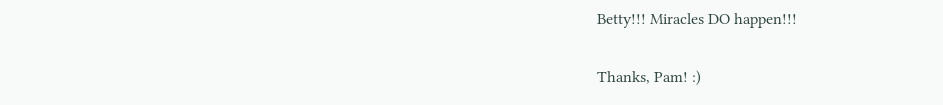Betty!!! Miracles DO happen!!!

Thanks, Pam! :)